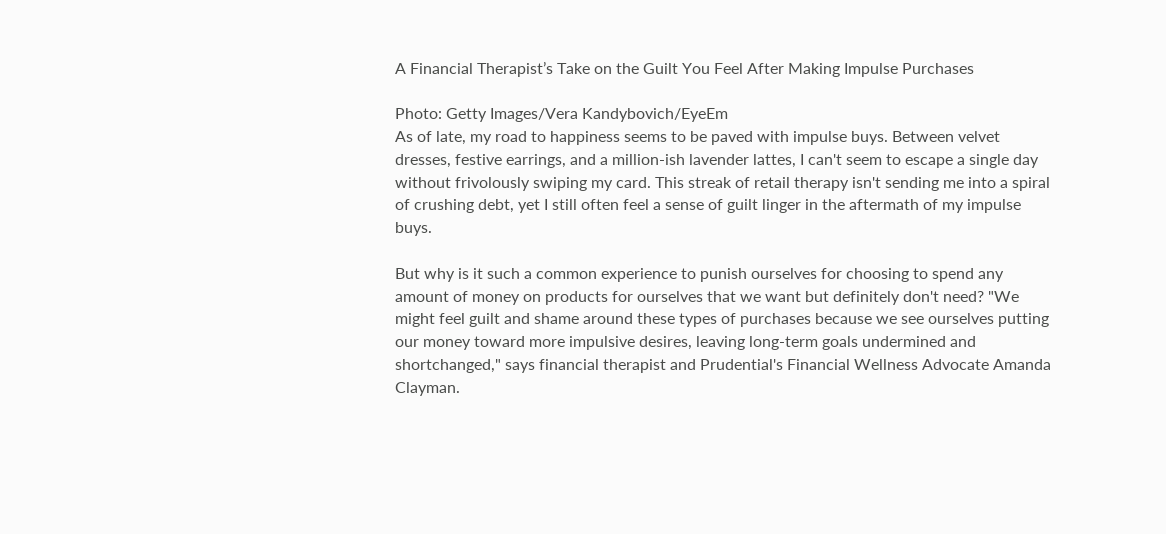A Financial Therapist’s Take on the Guilt You Feel After Making Impulse Purchases

Photo: Getty Images/Vera Kandybovich/EyeEm
As of late, my road to happiness seems to be paved with impulse buys. Between velvet dresses, festive earrings, and a million-ish lavender lattes, I can't seem to escape a single day without frivolously swiping my card. This streak of retail therapy isn't sending me into a spiral of crushing debt, yet I still often feel a sense of guilt linger in the aftermath of my impulse buys.

But why is it such a common experience to punish ourselves for choosing to spend any amount of money on products for ourselves that we want but definitely don't need? "We might feel guilt and shame around these types of purchases because we see ourselves putting our money toward more impulsive desires, leaving long-term goals undermined and shortchanged," says financial therapist and Prudential's Financial Wellness Advocate Amanda Clayman.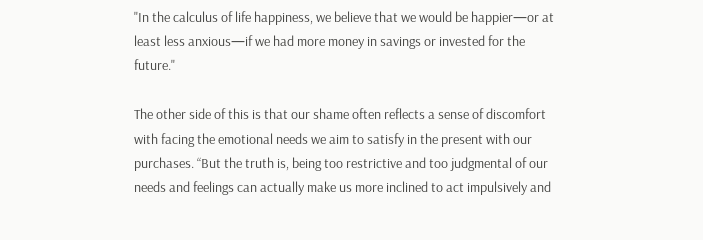"In the calculus of life happiness, we believe that we would be happier—or at least less anxious—if we had more money in savings or invested for the future."

The other side of this is that our shame often reflects a sense of discomfort with facing the emotional needs we aim to satisfy in the present with our purchases. “But the truth is, being too restrictive and too judgmental of our needs and feelings can actually make us more inclined to act impulsively and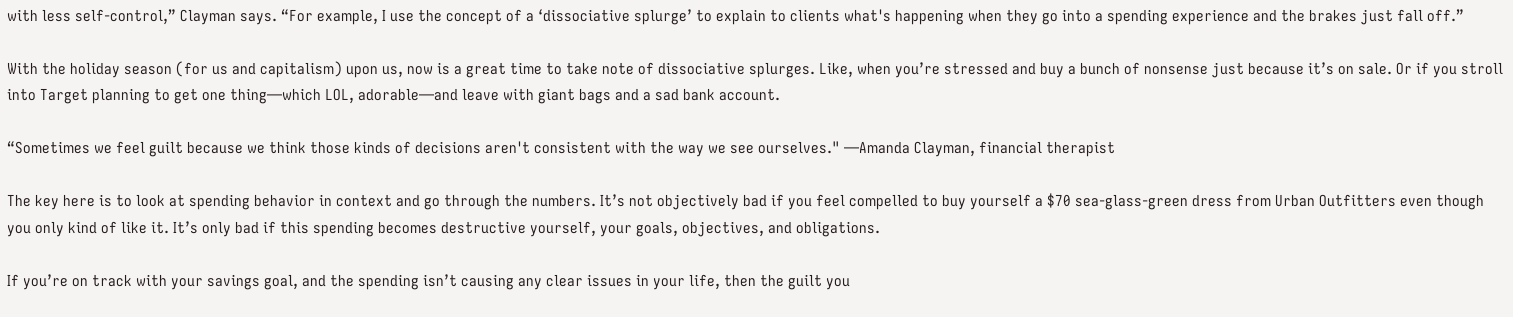with less self-control,” Clayman says. “For example, I use the concept of a ‘dissociative splurge’ to explain to clients what's happening when they go into a spending experience and the brakes just fall off.”

With the holiday season (for us and capitalism) upon us, now is a great time to take note of dissociative splurges. Like, when you’re stressed and buy a bunch of nonsense just because it’s on sale. Or if you stroll into Target planning to get one thing—which LOL, adorable—and leave with giant bags and a sad bank account.

“Sometimes we feel guilt because we think those kinds of decisions aren't consistent with the way we see ourselves." —Amanda Clayman, financial therapist

The key here is to look at spending behavior in context and go through the numbers. It’s not objectively bad if you feel compelled to buy yourself a $70 sea-glass-green dress from Urban Outfitters even though you only kind of like it. It’s only bad if this spending becomes destructive yourself, your goals, objectives, and obligations.

If you’re on track with your savings goal, and the spending isn’t causing any clear issues in your life, then the guilt you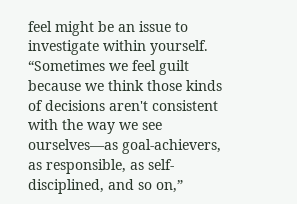feel might be an issue to investigate within yourself. “Sometimes we feel guilt because we think those kinds of decisions aren't consistent with the way we see ourselves—as goal-achievers, as responsible, as self-disciplined, and so on,”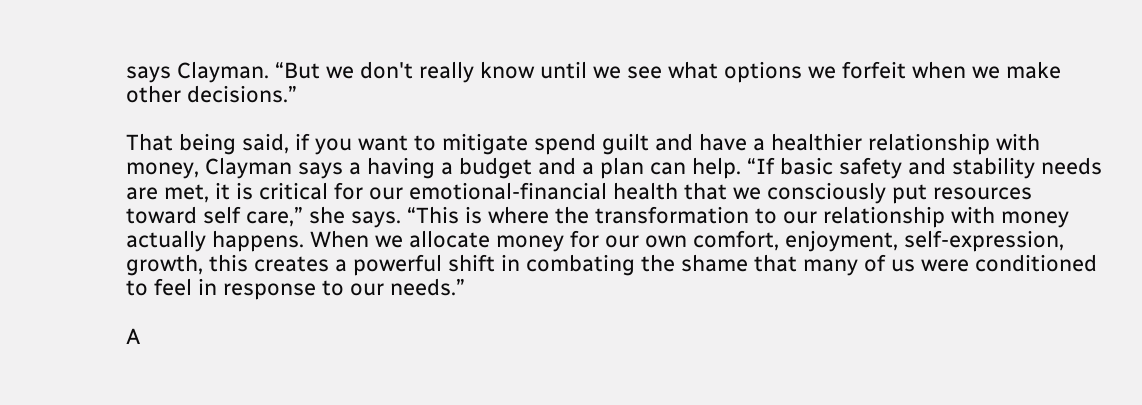says Clayman. “But we don't really know until we see what options we forfeit when we make other decisions.”

That being said, if you want to mitigate spend guilt and have a healthier relationship with money, Clayman says a having a budget and a plan can help. “If basic safety and stability needs are met, it is critical for our emotional-financial health that we consciously put resources toward self care,” she says. “This is where the transformation to our relationship with money actually happens. When we allocate money for our own comfort, enjoyment, self-expression, growth, this creates a powerful shift in combating the shame that many of us were conditioned to feel in response to our needs.”

A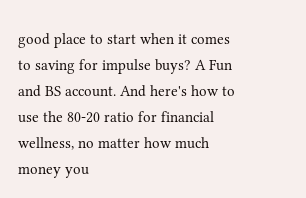good place to start when it comes to saving for impulse buys? A Fun and BS account. And here's how to use the 80-20 ratio for financial wellness, no matter how much money you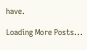have.

Loading More Posts...